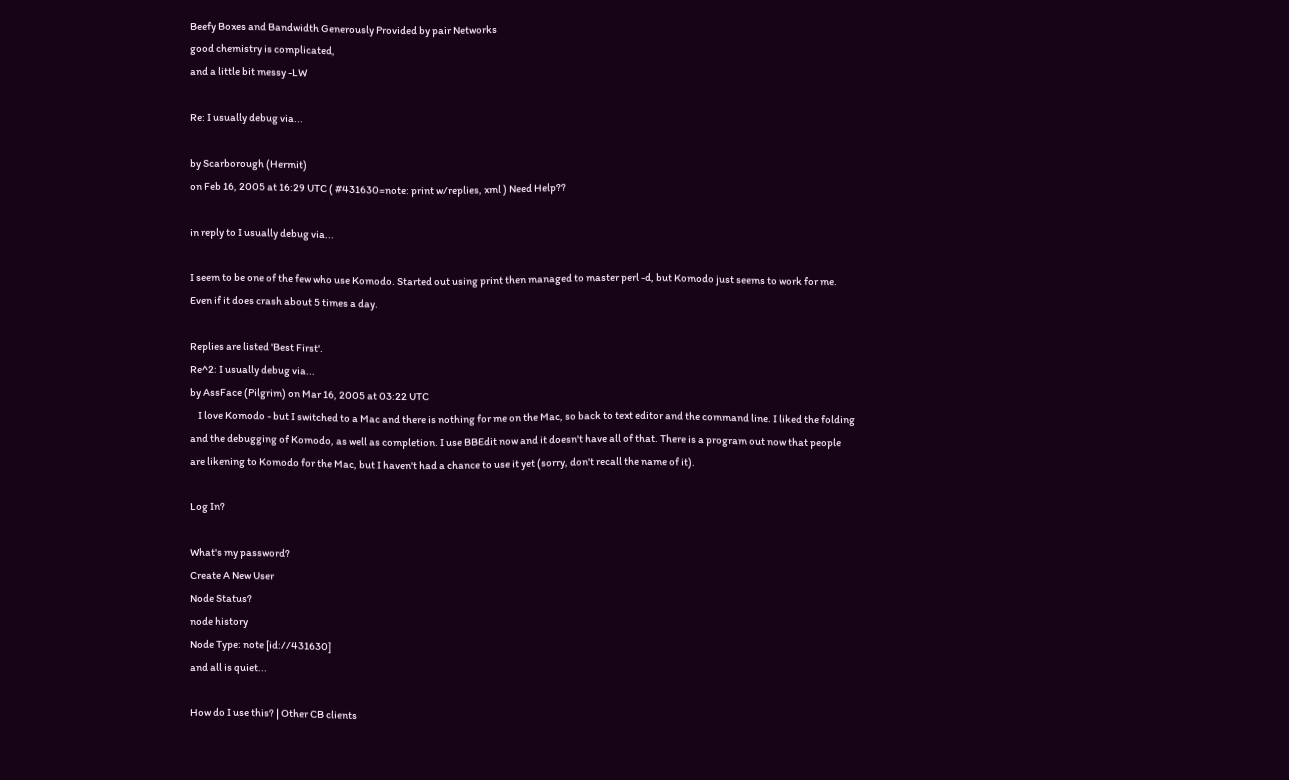Beefy Boxes and Bandwidth Generously Provided by pair Networks
good chemistry is complicated,
and a little bit messy -LW

Re: I usually debug via...

by Scarborough (Hermit)
on Feb 16, 2005 at 16:29 UTC ( #431630=note: print w/replies, xml ) Need Help??

in reply to I usually debug via...

I seem to be one of the few who use Komodo. Started out using print then managed to master perl -d, but Komodo just seems to work for me.
Even if it does crash about 5 times a day.

Replies are listed 'Best First'.
Re^2: I usually debug via...
by AssFace (Pilgrim) on Mar 16, 2005 at 03:22 UTC
    I love Komodo - but I switched to a Mac and there is nothing for me on the Mac, so back to text editor and the command line. I liked the folding and the debugging of Komodo, as well as completion. I use BBEdit now and it doesn't have all of that. There is a program out now that people are likening to Komodo for the Mac, but I haven't had a chance to use it yet (sorry, don't recall the name of it).

Log In?

What's my password?
Create A New User
Node Status?
node history
Node Type: note [id://431630]
and all is quiet...

How do I use this? | Other CB clients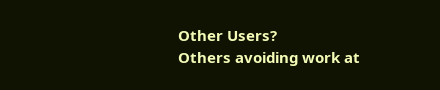Other Users?
Others avoiding work at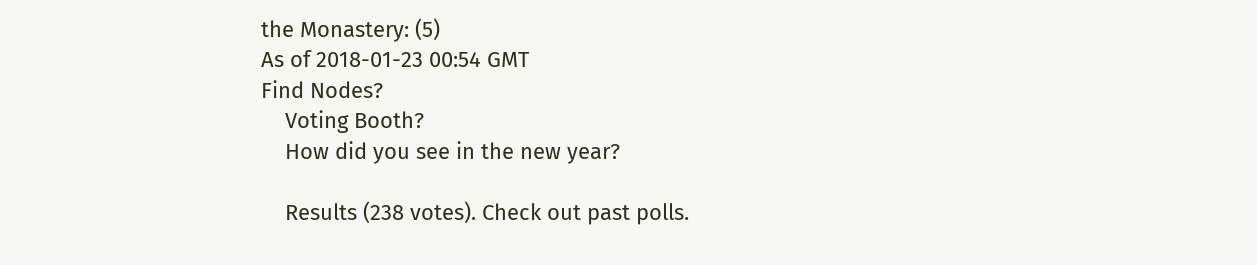the Monastery: (5)
As of 2018-01-23 00:54 GMT
Find Nodes?
    Voting Booth?
    How did you see in the new year?

    Results (238 votes). Check out past polls.